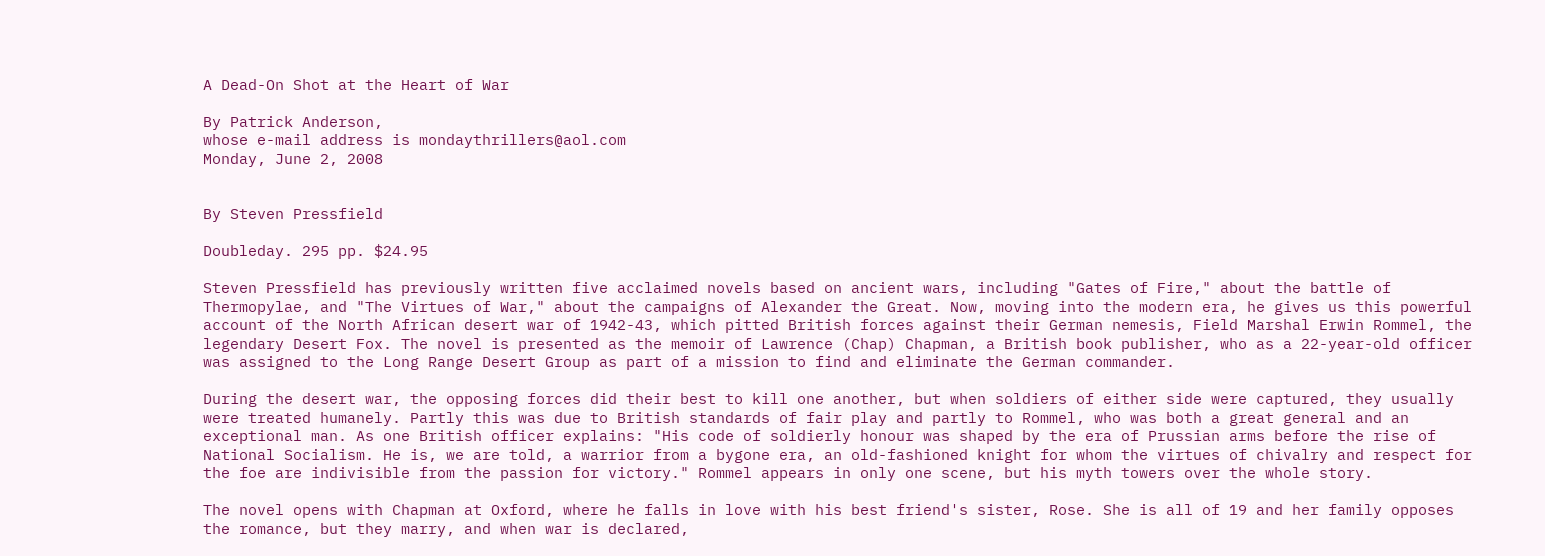A Dead-On Shot at the Heart of War

By Patrick Anderson,
whose e-mail address is mondaythrillers@aol.com
Monday, June 2, 2008


By Steven Pressfield

Doubleday. 295 pp. $24.95

Steven Pressfield has previously written five acclaimed novels based on ancient wars, including "Gates of Fire," about the battle of Thermopylae, and "The Virtues of War," about the campaigns of Alexander the Great. Now, moving into the modern era, he gives us this powerful account of the North African desert war of 1942-43, which pitted British forces against their German nemesis, Field Marshal Erwin Rommel, the legendary Desert Fox. The novel is presented as the memoir of Lawrence (Chap) Chapman, a British book publisher, who as a 22-year-old officer was assigned to the Long Range Desert Group as part of a mission to find and eliminate the German commander.

During the desert war, the opposing forces did their best to kill one another, but when soldiers of either side were captured, they usually were treated humanely. Partly this was due to British standards of fair play and partly to Rommel, who was both a great general and an exceptional man. As one British officer explains: "His code of soldierly honour was shaped by the era of Prussian arms before the rise of National Socialism. He is, we are told, a warrior from a bygone era, an old-fashioned knight for whom the virtues of chivalry and respect for the foe are indivisible from the passion for victory." Rommel appears in only one scene, but his myth towers over the whole story.

The novel opens with Chapman at Oxford, where he falls in love with his best friend's sister, Rose. She is all of 19 and her family opposes the romance, but they marry, and when war is declared,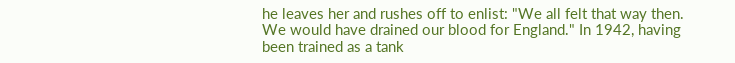he leaves her and rushes off to enlist: "We all felt that way then. We would have drained our blood for England." In 1942, having been trained as a tank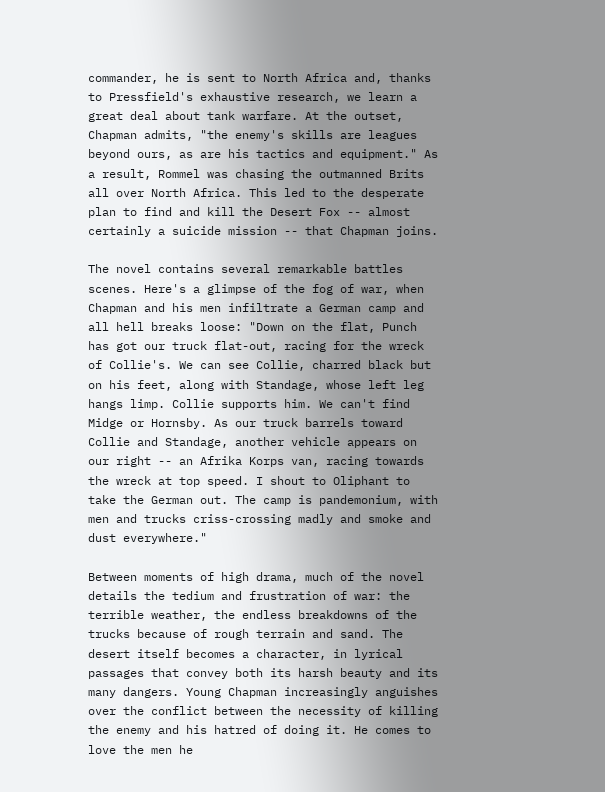commander, he is sent to North Africa and, thanks to Pressfield's exhaustive research, we learn a great deal about tank warfare. At the outset, Chapman admits, "the enemy's skills are leagues beyond ours, as are his tactics and equipment." As a result, Rommel was chasing the outmanned Brits all over North Africa. This led to the desperate plan to find and kill the Desert Fox -- almost certainly a suicide mission -- that Chapman joins.

The novel contains several remarkable battles scenes. Here's a glimpse of the fog of war, when Chapman and his men infiltrate a German camp and all hell breaks loose: "Down on the flat, Punch has got our truck flat-out, racing for the wreck of Collie's. We can see Collie, charred black but on his feet, along with Standage, whose left leg hangs limp. Collie supports him. We can't find Midge or Hornsby. As our truck barrels toward Collie and Standage, another vehicle appears on our right -- an Afrika Korps van, racing towards the wreck at top speed. I shout to Oliphant to take the German out. The camp is pandemonium, with men and trucks criss-crossing madly and smoke and dust everywhere."

Between moments of high drama, much of the novel details the tedium and frustration of war: the terrible weather, the endless breakdowns of the trucks because of rough terrain and sand. The desert itself becomes a character, in lyrical passages that convey both its harsh beauty and its many dangers. Young Chapman increasingly anguishes over the conflict between the necessity of killing the enemy and his hatred of doing it. He comes to love the men he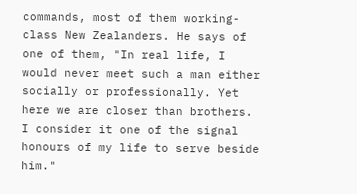commands, most of them working-class New Zealanders. He says of one of them, "In real life, I would never meet such a man either socially or professionally. Yet here we are closer than brothers. I consider it one of the signal honours of my life to serve beside him."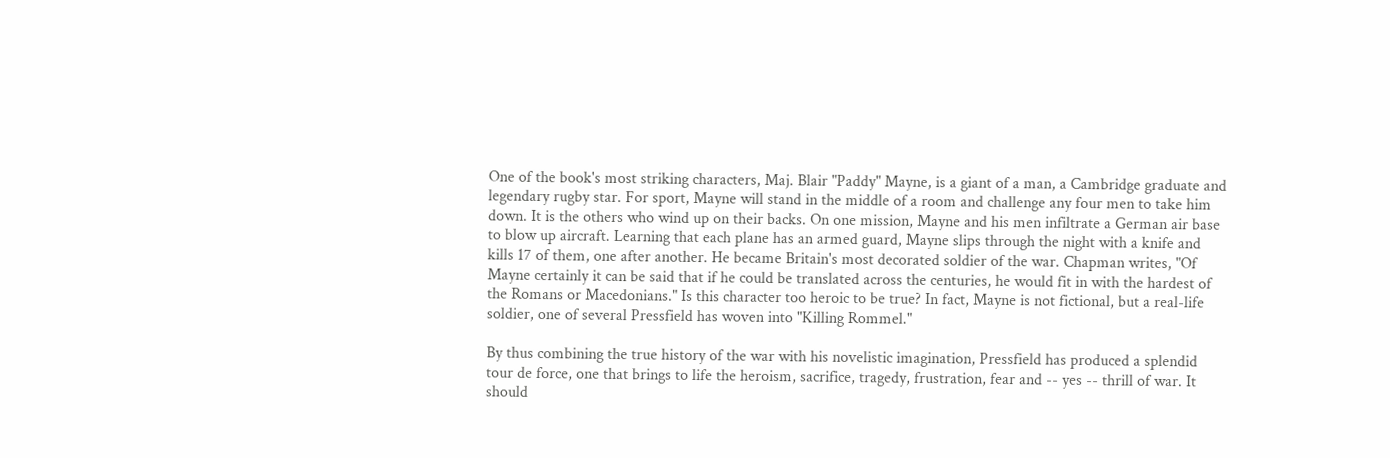One of the book's most striking characters, Maj. Blair "Paddy" Mayne, is a giant of a man, a Cambridge graduate and legendary rugby star. For sport, Mayne will stand in the middle of a room and challenge any four men to take him down. It is the others who wind up on their backs. On one mission, Mayne and his men infiltrate a German air base to blow up aircraft. Learning that each plane has an armed guard, Mayne slips through the night with a knife and kills 17 of them, one after another. He became Britain's most decorated soldier of the war. Chapman writes, "Of Mayne certainly it can be said that if he could be translated across the centuries, he would fit in with the hardest of the Romans or Macedonians." Is this character too heroic to be true? In fact, Mayne is not fictional, but a real-life soldier, one of several Pressfield has woven into "Killing Rommel."

By thus combining the true history of the war with his novelistic imagination, Pressfield has produced a splendid tour de force, one that brings to life the heroism, sacrifice, tragedy, frustration, fear and -- yes -- thrill of war. It should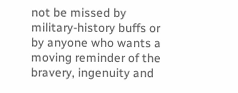not be missed by military-history buffs or by anyone who wants a moving reminder of the bravery, ingenuity and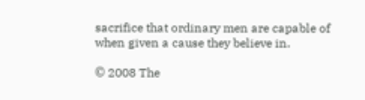sacrifice that ordinary men are capable of when given a cause they believe in.

© 2008 The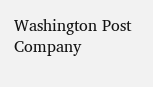Washington Post Company